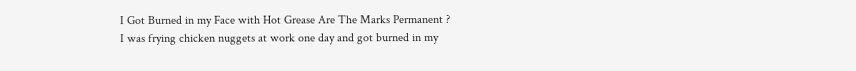I Got Burned in my Face with Hot Grease Are The Marks Permanent ?
I was frying chicken nuggets at work one day and got burned in my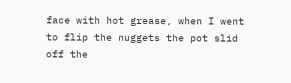face with hot grease, when I went to flip the nuggets the pot slid off the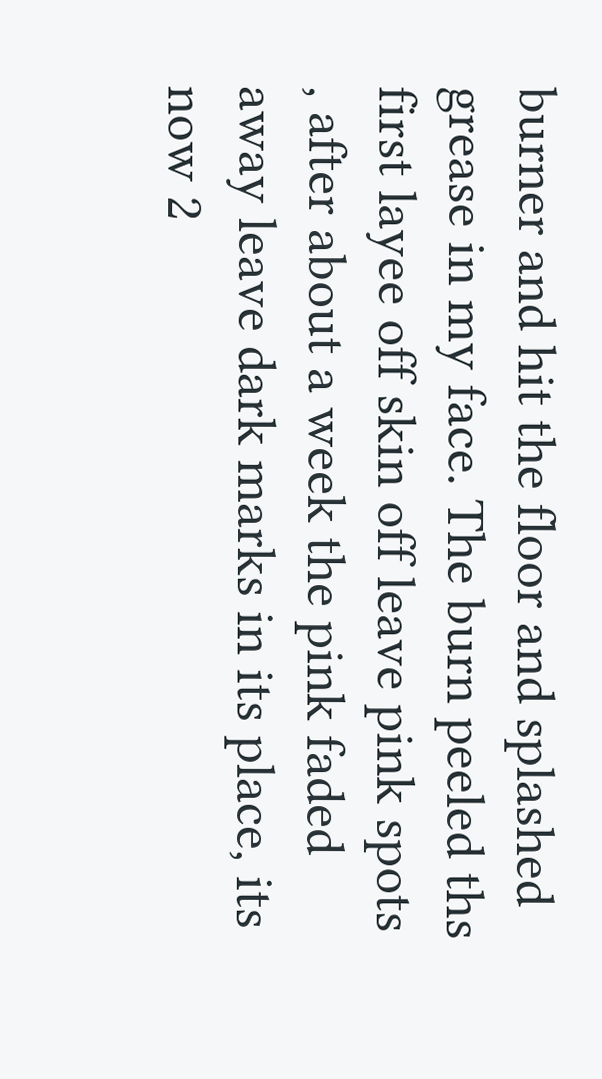burner and hit the floor and splashed grease in my face. The burn peeled ths first layee off skin off leave pink spots , after about a week the pink faded away leave dark marks in its place, its now 2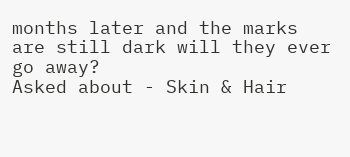months later and the marks are still dark will they ever go away?
Asked about - Skin & Hair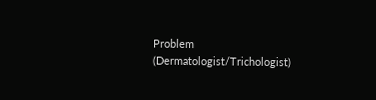Problem (Dermatologist/Trichologist)